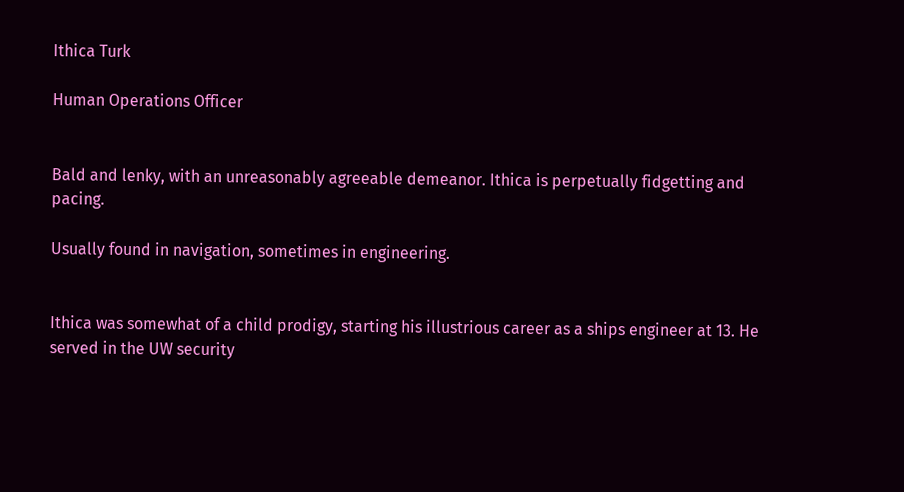Ithica Turk

Human Operations Officer


Bald and lenky, with an unreasonably agreeable demeanor. Ithica is perpetually fidgetting and pacing.

Usually found in navigation, sometimes in engineering.


Ithica was somewhat of a child prodigy, starting his illustrious career as a ships engineer at 13. He served in the UW security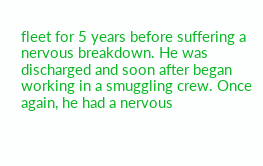fleet for 5 years before suffering a nervous breakdown. He was discharged and soon after began working in a smuggling crew. Once again, he had a nervous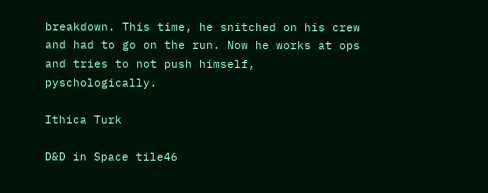breakdown. This time, he snitched on his crew and had to go on the run. Now he works at ops and tries to not push himself, pyschologically.

Ithica Turk

D&D in Space tile46